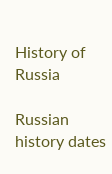History of Russia

Russian history dates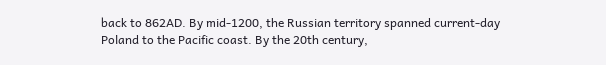back to 862AD. By mid-1200, the Russian territory spanned current-day Poland to the Pacific coast. By the 20th century,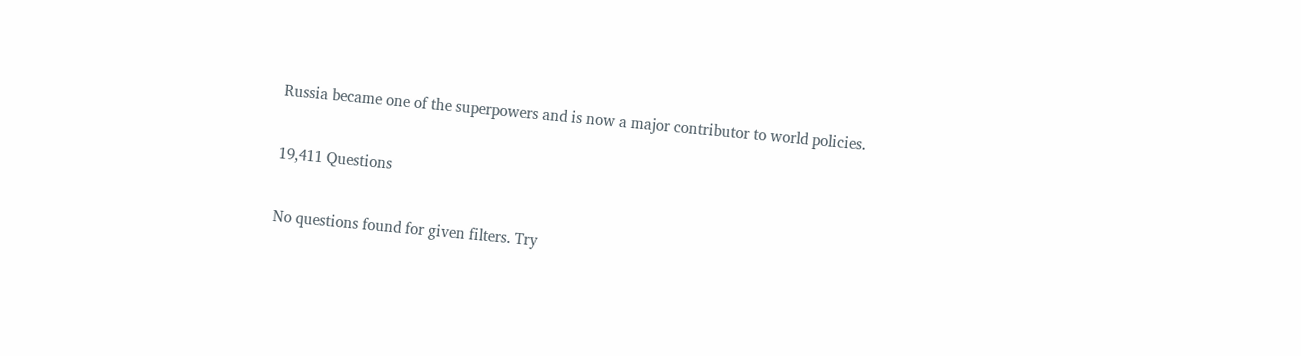Russia became one of the superpowers and is now a major contributor to world policies.

19,411 Questions

No questions found for given filters. Try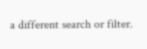a different search or filter.